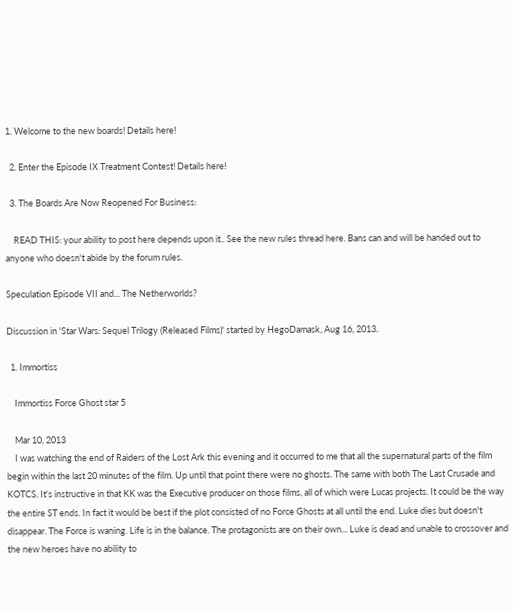1. Welcome to the new boards! Details here!

  2. Enter the Episode IX Treatment Contest! Details here!

  3. The Boards Are Now Reopened For Business:

    READ THIS: your ability to post here depends upon it.. See the new rules thread here. Bans can and will be handed out to anyone who doesn't abide by the forum rules.

Speculation Episode VII and... The Netherworlds?

Discussion in 'Star Wars: Sequel Trilogy (Released Films)' started by HegoDamask, Aug 16, 2013.

  1. Immortiss

    Immortiss Force Ghost star 5

    Mar 10, 2013
    I was watching the end of Raiders of the Lost Ark this evening and it occurred to me that all the supernatural parts of the film begin within the last 20 minutes of the film. Up until that point there were no ghosts. The same with both The Last Crusade and KOTCS. It's instructive in that KK was the Executive producer on those films, all of which were Lucas projects. It could be the way the entire ST ends. In fact it would be best if the plot consisted of no Force Ghosts at all until the end. Luke dies but doesn't disappear. The Force is waning. Life is in the balance. The protagonists are on their own... Luke is dead and unable to crossover and the new heroes have no ability to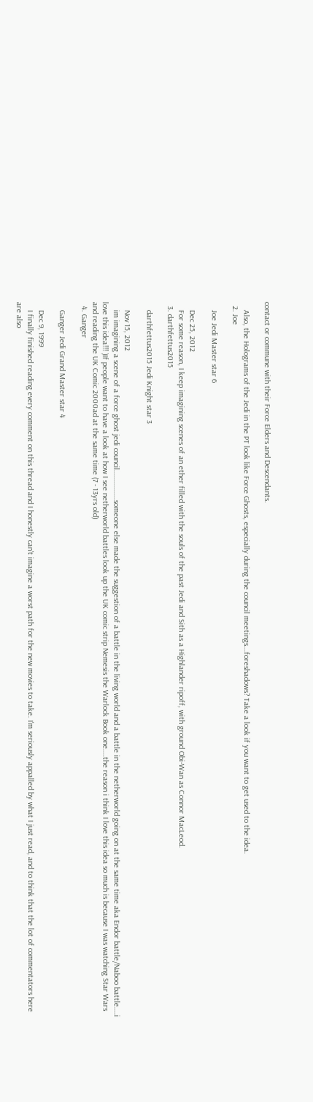contact or commune with their Force Elders and Descendants.

    Also, the Holograms of the Jedi in the PT look like Force Ghosts, especially during the council meetings...foreshadows? Take a look if you want to get used to the idea.
  2. Joe

    Joe Jedi Master star 6

    Dec 25, 2012
    For some reason, I keep imagining scenes of an ether filled with the souls of the past Jedi and Sith as a Highlander ripoff, with ground Obi-Wan as Connor MacLeod.
  3. darthfettus2015

    darthfettus2015 Jedi Knight star 3

    Nov 15, 2012
    im imagining a scene of a force ghost jedi council...............someone else made the suggestion of a battle in the living world and a battle in the netherworld going on at the same time aka Endor battle/Naboo battle....i love this idea!!! )If people want to have a look at how I see netherworld battles look up the UK comic strip Nemesis the Warlock Book one....the reason i think I love this idea so much is because I was watching Star Wars and reading the UK Comic 2000ad at the same time (7 - 13yrs old)
  4. Ganger

    Ganger Jedi Grand Master star 4

    Dec 9, 1999
    I finally finished reading every comment on this thread and I honestly can't imagine a worst path for the new movies to take. I'm seriously appalled by what I just read, and to think that the lot of commentators here are also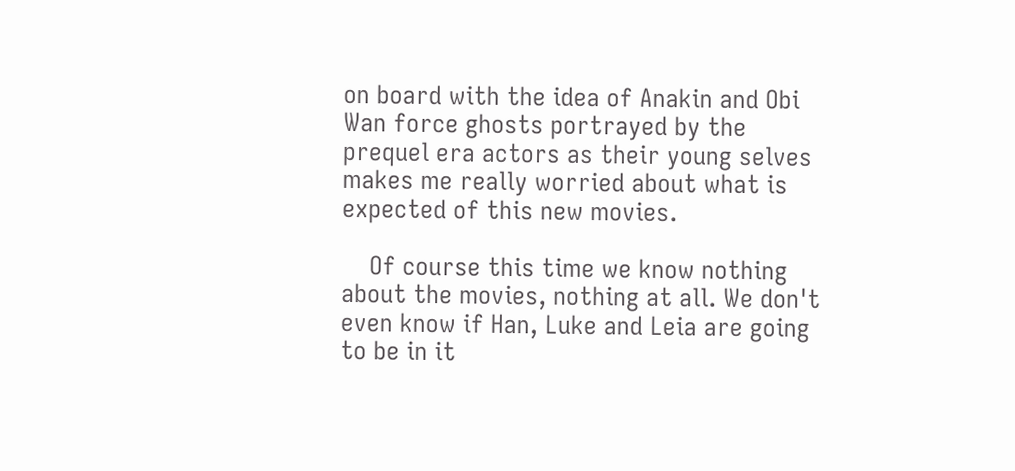on board with the idea of Anakin and Obi Wan force ghosts portrayed by the prequel era actors as their young selves makes me really worried about what is expected of this new movies.

    Of course this time we know nothing about the movies, nothing at all. We don't even know if Han, Luke and Leia are going to be in it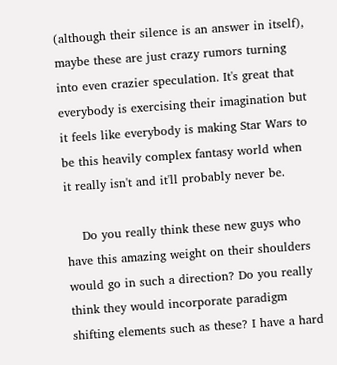(although their silence is an answer in itself), maybe these are just crazy rumors turning into even crazier speculation. It's great that everybody is exercising their imagination but it feels like everybody is making Star Wars to be this heavily complex fantasy world when it really isn't and it'll probably never be.

    Do you really think these new guys who have this amazing weight on their shoulders would go in such a direction? Do you really think they would incorporate paradigm shifting elements such as these? I have a hard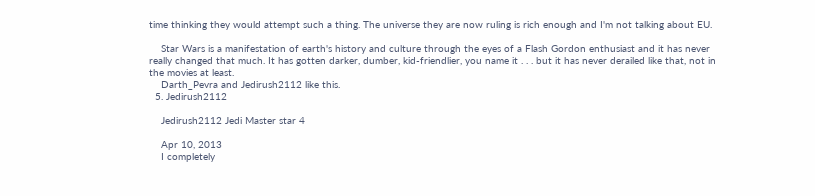time thinking they would attempt such a thing. The universe they are now ruling is rich enough and I'm not talking about EU.

    Star Wars is a manifestation of earth's history and culture through the eyes of a Flash Gordon enthusiast and it has never really changed that much. It has gotten darker, dumber, kid-friendlier, you name it . . . but it has never derailed like that, not in the movies at least.
    Darth_Pevra and Jedirush2112 like this.
  5. Jedirush2112

    Jedirush2112 Jedi Master star 4

    Apr 10, 2013
    I completely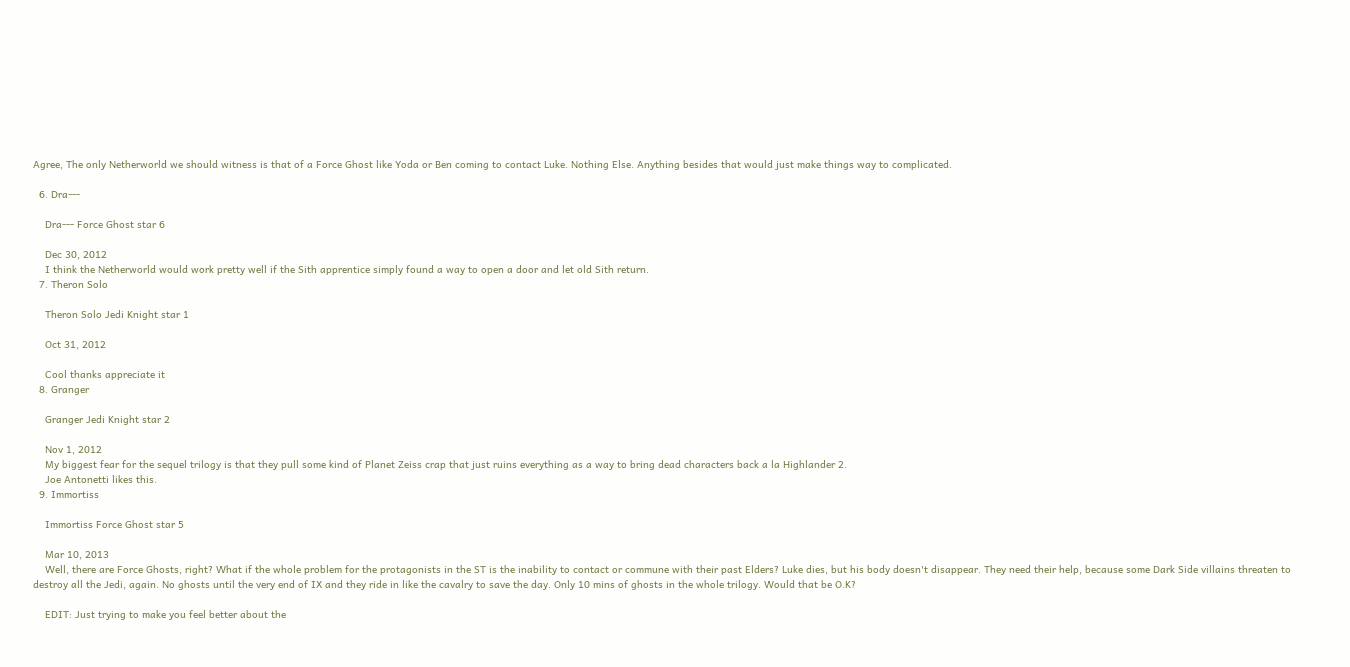Agree, The only Netherworld we should witness is that of a Force Ghost like Yoda or Ben coming to contact Luke. Nothing Else. Anything besides that would just make things way to complicated.

  6. Dra---

    Dra--- Force Ghost star 6

    Dec 30, 2012
    I think the Netherworld would work pretty well if the Sith apprentice simply found a way to open a door and let old Sith return.
  7. Theron Solo

    Theron Solo Jedi Knight star 1

    Oct 31, 2012

    Cool thanks appreciate it
  8. Granger

    Granger Jedi Knight star 2

    Nov 1, 2012
    My biggest fear for the sequel trilogy is that they pull some kind of Planet Zeiss crap that just ruins everything as a way to bring dead characters back a la Highlander 2.
    Joe Antonetti likes this.
  9. Immortiss

    Immortiss Force Ghost star 5

    Mar 10, 2013
    Well, there are Force Ghosts, right? What if the whole problem for the protagonists in the ST is the inability to contact or commune with their past Elders? Luke dies, but his body doesn't disappear. They need their help, because some Dark Side villains threaten to destroy all the Jedi, again. No ghosts until the very end of IX and they ride in like the cavalry to save the day. Only 10 mins of ghosts in the whole trilogy. Would that be O.K?

    EDIT: Just trying to make you feel better about the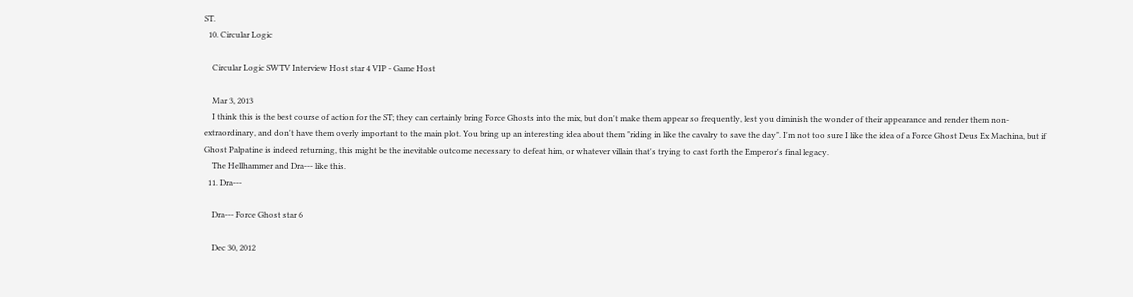ST.
  10. Circular Logic

    Circular Logic SWTV Interview Host star 4 VIP - Game Host

    Mar 3, 2013
    I think this is the best course of action for the ST; they can certainly bring Force Ghosts into the mix, but don't make them appear so frequently, lest you diminish the wonder of their appearance and render them non-extraordinary, and don't have them overly important to the main plot. You bring up an interesting idea about them "riding in like the cavalry to save the day". I'm not too sure I like the idea of a Force Ghost Deus Ex Machina, but if Ghost Palpatine is indeed returning, this might be the inevitable outcome necessary to defeat him, or whatever villain that's trying to cast forth the Emperor's final legacy.
    The Hellhammer and Dra--- like this.
  11. Dra---

    Dra--- Force Ghost star 6

    Dec 30, 2012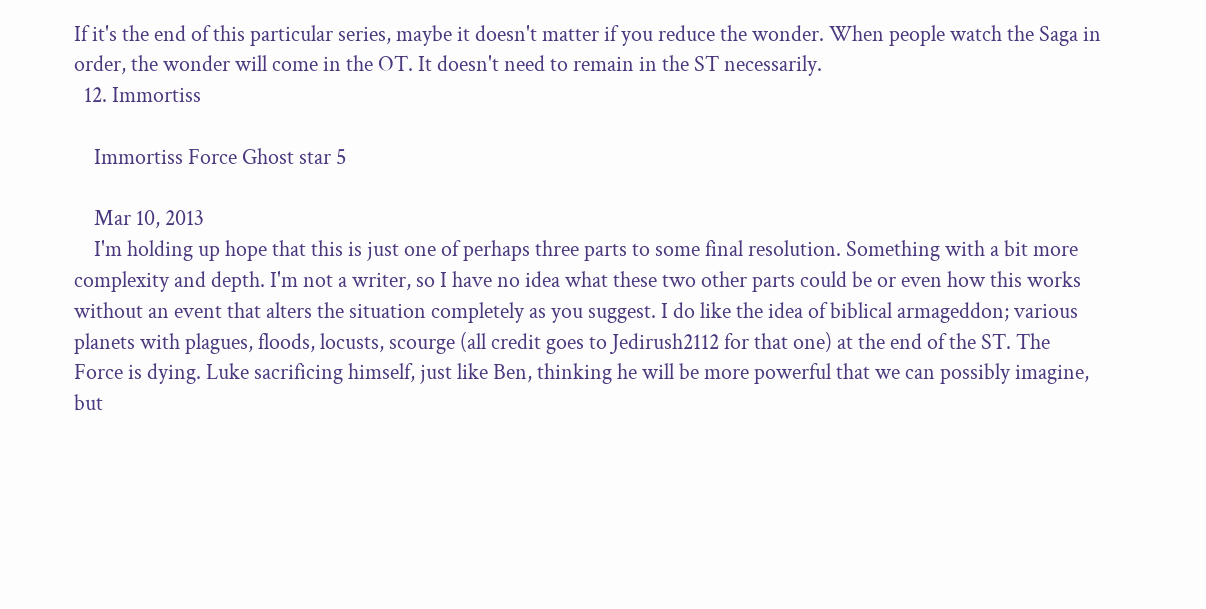If it's the end of this particular series, maybe it doesn't matter if you reduce the wonder. When people watch the Saga in order, the wonder will come in the OT. It doesn't need to remain in the ST necessarily.
  12. Immortiss

    Immortiss Force Ghost star 5

    Mar 10, 2013
    I'm holding up hope that this is just one of perhaps three parts to some final resolution. Something with a bit more complexity and depth. I'm not a writer, so I have no idea what these two other parts could be or even how this works without an event that alters the situation completely as you suggest. I do like the idea of biblical armageddon; various planets with plagues, floods, locusts, scourge (all credit goes to Jedirush2112 for that one) at the end of the ST. The Force is dying. Luke sacrificing himself, just like Ben, thinking he will be more powerful that we can possibly imagine, but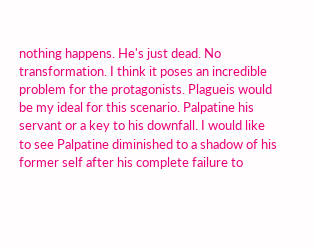nothing happens. He's just dead. No transformation. I think it poses an incredible problem for the protagonists. Plagueis would be my ideal for this scenario. Palpatine his servant or a key to his downfall. I would like to see Palpatine diminished to a shadow of his former self after his complete failure to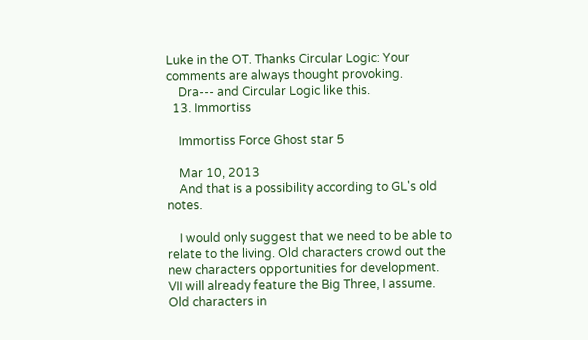Luke in the OT. Thanks Circular Logic: Your comments are always thought provoking.
    Dra--- and Circular Logic like this.
  13. Immortiss

    Immortiss Force Ghost star 5

    Mar 10, 2013
    And that is a possibility according to GL's old notes.

    I would only suggest that we need to be able to relate to the living. Old characters crowd out the new characters opportunities for development. VII will already feature the Big Three, I assume. Old characters in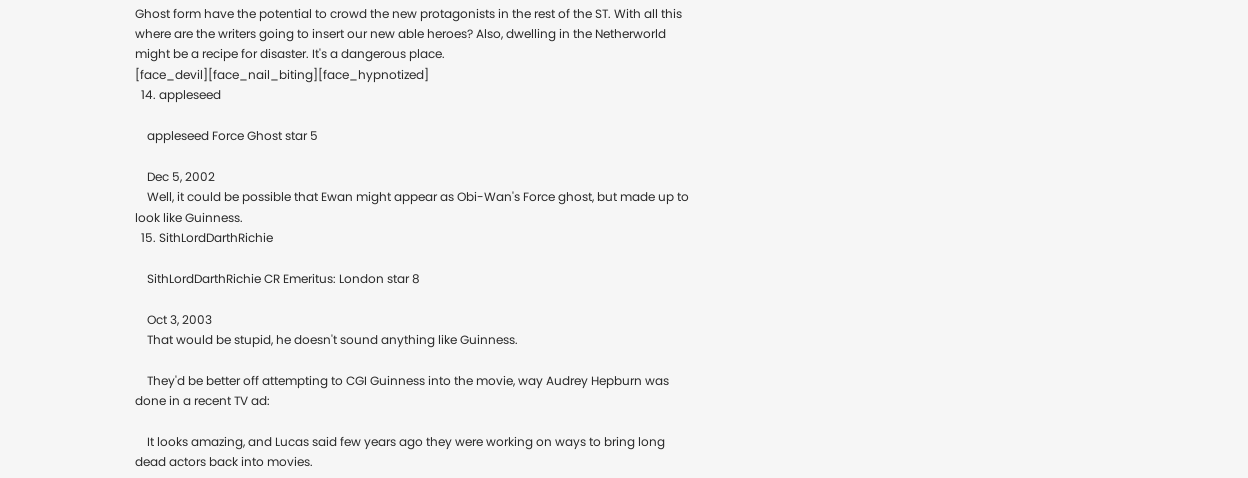Ghost form have the potential to crowd the new protagonists in the rest of the ST. With all this where are the writers going to insert our new able heroes? Also, dwelling in the Netherworld might be a recipe for disaster. It's a dangerous place. [face_devil][face_nail_biting][face_hypnotized]
  14. appleseed

    appleseed Force Ghost star 5

    Dec 5, 2002
    Well, it could be possible that Ewan might appear as Obi-Wan's Force ghost, but made up to look like Guinness.
  15. SithLordDarthRichie

    SithLordDarthRichie CR Emeritus: London star 8

    Oct 3, 2003
    That would be stupid, he doesn't sound anything like Guinness.

    They'd be better off attempting to CGI Guinness into the movie, way Audrey Hepburn was done in a recent TV ad:

    It looks amazing, and Lucas said few years ago they were working on ways to bring long dead actors back into movies.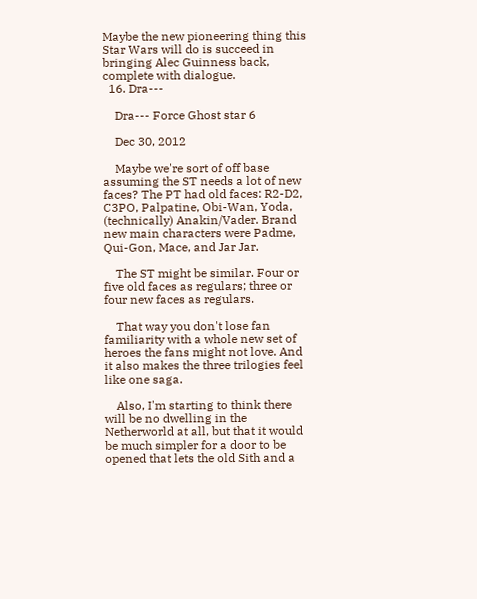Maybe the new pioneering thing this Star Wars will do is succeed in bringing Alec Guinness back, complete with dialogue.
  16. Dra---

    Dra--- Force Ghost star 6

    Dec 30, 2012

    Maybe we're sort of off base assuming the ST needs a lot of new faces? The PT had old faces: R2-D2, C3PO, Palpatine, Obi-Wan, Yoda, (technically) Anakin/Vader. Brand new main characters were Padme, Qui-Gon, Mace, and Jar Jar.

    The ST might be similar. Four or five old faces as regulars; three or four new faces as regulars.

    That way you don't lose fan familiarity with a whole new set of heroes the fans might not love. And it also makes the three trilogies feel like one saga.

    Also, I'm starting to think there will be no dwelling in the Netherworld at all, but that it would be much simpler for a door to be opened that lets the old Sith and a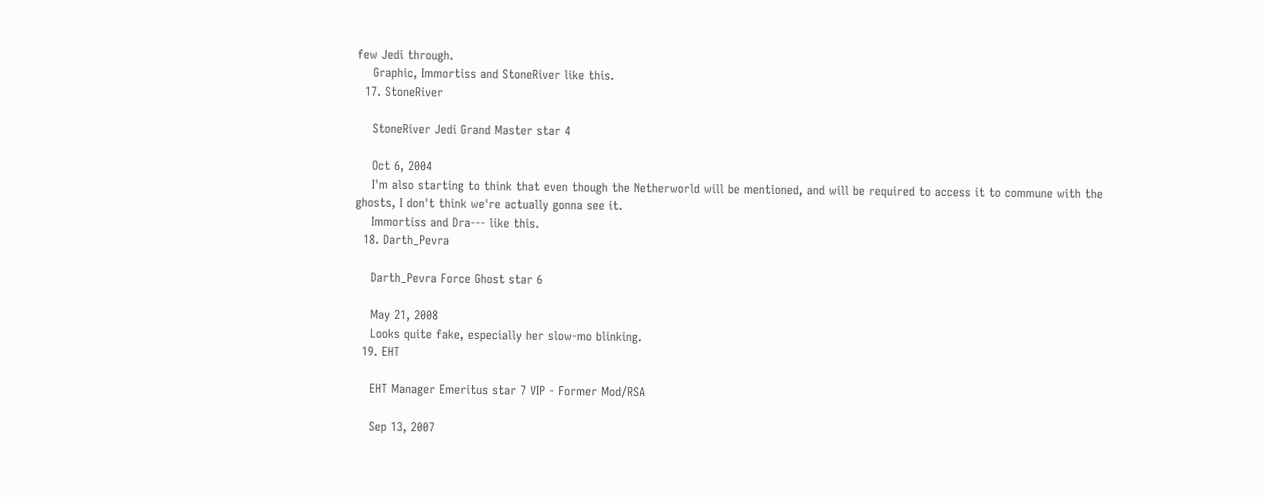few Jedi through.
    Graphic, Immortiss and StoneRiver like this.
  17. StoneRiver

    StoneRiver Jedi Grand Master star 4

    Oct 6, 2004
    I'm also starting to think that even though the Netherworld will be mentioned, and will be required to access it to commune with the ghosts, I don't think we're actually gonna see it.
    Immortiss and Dra--- like this.
  18. Darth_Pevra

    Darth_Pevra Force Ghost star 6

    May 21, 2008
    Looks quite fake, especially her slow-mo blinking.
  19. EHT

    EHT Manager Emeritus star 7 VIP - Former Mod/RSA

    Sep 13, 2007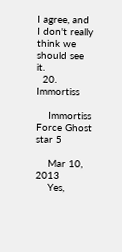I agree, and I don't really think we should see it.
  20. Immortiss

    Immortiss Force Ghost star 5

    Mar 10, 2013
    Yes,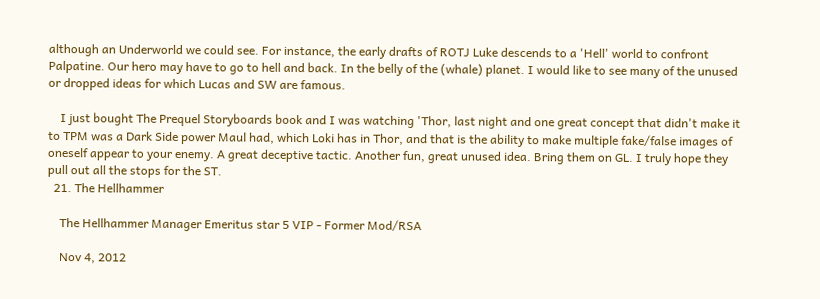although an Underworld we could see. For instance, the early drafts of ROTJ Luke descends to a 'Hell' world to confront Palpatine. Our hero may have to go to hell and back. In the belly of the (whale) planet. I would like to see many of the unused or dropped ideas for which Lucas and SW are famous.

    I just bought The Prequel Storyboards book and I was watching 'Thor, last night and one great concept that didn't make it to TPM was a Dark Side power Maul had, which Loki has in Thor, and that is the ability to make multiple fake/false images of oneself appear to your enemy. A great deceptive tactic. Another fun, great unused idea. Bring them on GL. I truly hope they pull out all the stops for the ST.
  21. The Hellhammer

    The Hellhammer Manager Emeritus star 5 VIP - Former Mod/RSA

    Nov 4, 2012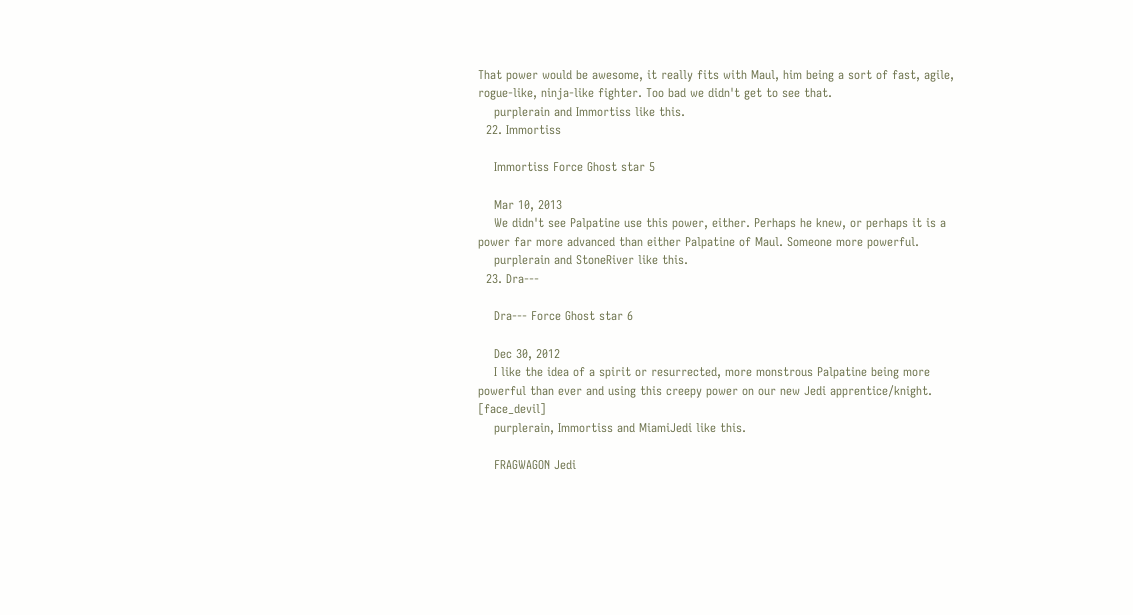That power would be awesome, it really fits with Maul, him being a sort of fast, agile, rogue-like, ninja-like fighter. Too bad we didn't get to see that.
    purplerain and Immortiss like this.
  22. Immortiss

    Immortiss Force Ghost star 5

    Mar 10, 2013
    We didn't see Palpatine use this power, either. Perhaps he knew, or perhaps it is a power far more advanced than either Palpatine of Maul. Someone more powerful.
    purplerain and StoneRiver like this.
  23. Dra---

    Dra--- Force Ghost star 6

    Dec 30, 2012
    I like the idea of a spirit or resurrected, more monstrous Palpatine being more powerful than ever and using this creepy power on our new Jedi apprentice/knight. [face_devil]
    purplerain, Immortiss and MiamiJedi like this.

    FRAGWAGON Jedi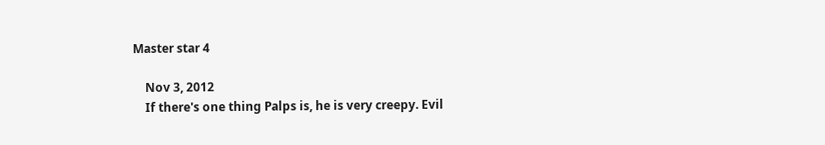Master star 4

    Nov 3, 2012
    If there's one thing Palps is, he is very creepy. Evil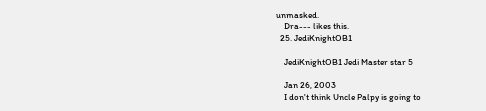unmasked.
    Dra--- likes this.
  25. JediKnightOB1

    JediKnightOB1 Jedi Master star 5

    Jan 26, 2003
    I don't think Uncle Palpy is going to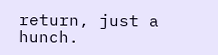return, just a hunch.